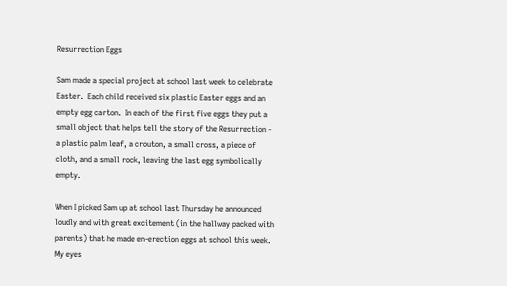Resurrection Eggs

Sam made a special project at school last week to celebrate Easter.  Each child received six plastic Easter eggs and an empty egg carton.  In each of the first five eggs they put a small object that helps tell the story of the Resurrection - a plastic palm leaf, a crouton, a small cross, a piece of cloth, and a small rock, leaving the last egg symbolically empty.

When I picked Sam up at school last Thursday he announced loudly and with great excitement (in the hallway packed with parents) that he made en-erection eggs at school this week.   My eyes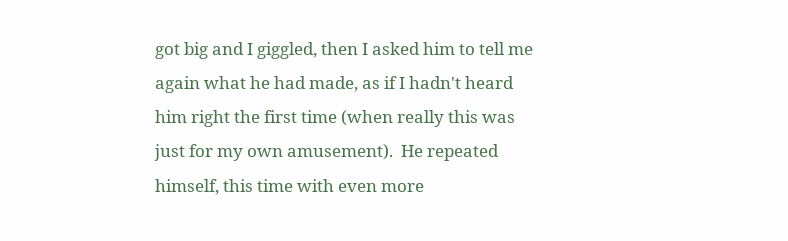got big and I giggled, then I asked him to tell me again what he had made, as if I hadn't heard him right the first time (when really this was just for my own amusement).  He repeated himself, this time with even more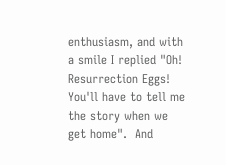enthusiasm, and with a smile I replied "Oh!  Resurrection Eggs!  You'll have to tell me the story when we get home".  And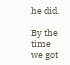he did.

By the time we got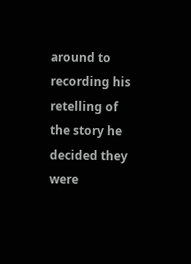around to recording his retelling of the story he decided they were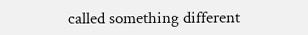called something different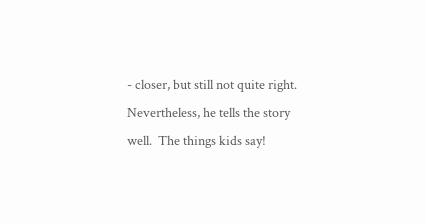- closer, but still not quite right.  Nevertheless, he tells the story well.  The things kids say!